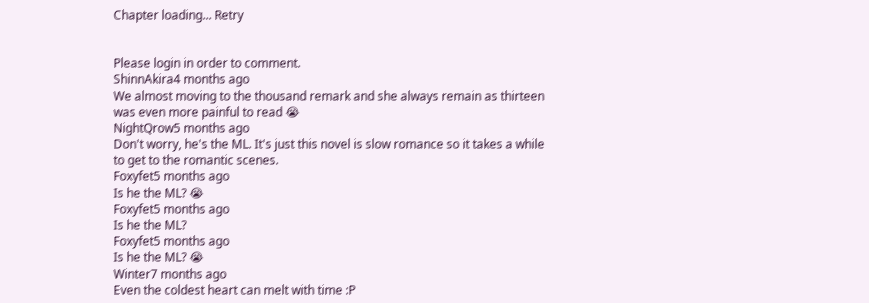Chapter loading... Retry


Please login in order to comment.
ShinnAkira4 months ago
We almost moving to the thousand remark and she always remain as thirteen was even more painful to read 😭
NightQrow5 months ago
Don't worry, he's the ML. It's just this novel is slow romance so it takes a while to get to the romantic scenes.
Foxyfet5 months ago
Is he the ML? 😭
Foxyfet5 months ago
Is he the ML?
Foxyfet5 months ago
Is he the ML? 😭
Winter7 months ago
Even the coldest heart can melt with time :P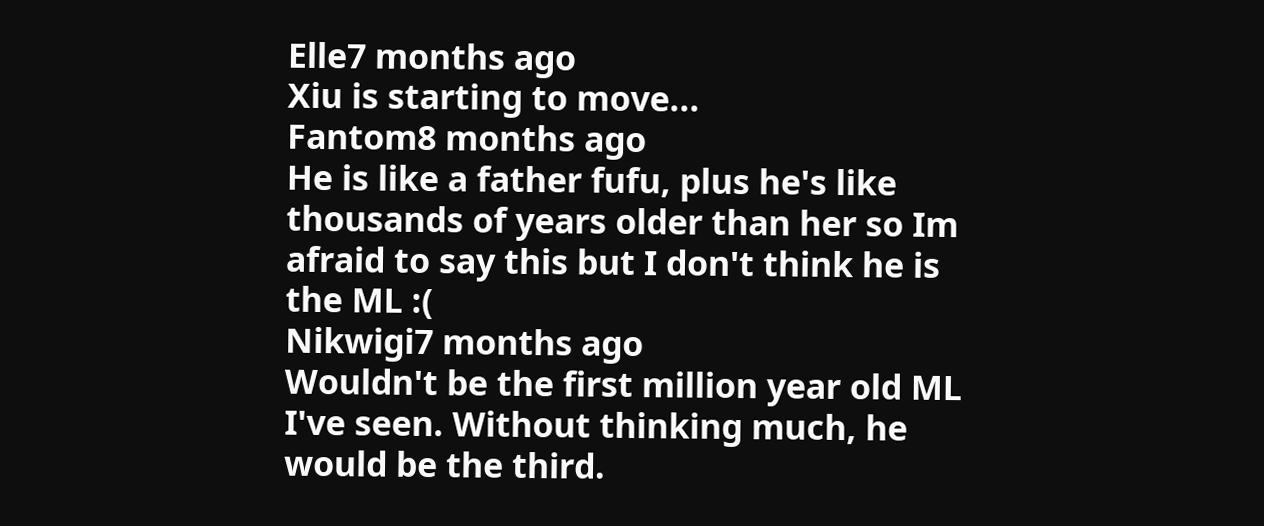Elle7 months ago
Xiu is starting to move...
Fantom8 months ago
He is like a father fufu, plus he's like thousands of years older than her so Im afraid to say this but I don't think he is the ML :(
Nikwigi7 months ago
Wouldn't be the first million year old ML I've seen. Without thinking much, he would be the third.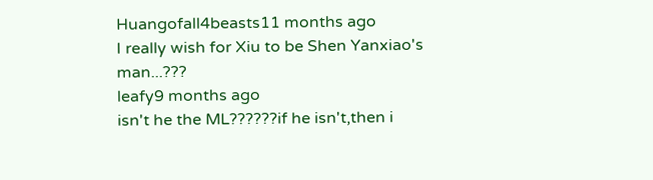Huangofall4beasts11 months ago
I really wish for Xiu to be Shen Yanxiao's man...???
leafy9 months ago
isn't he the ML??????if he isn't,then i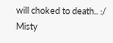will choked to death.. :/
Misty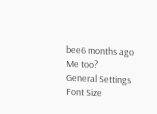bee6 months ago
Me too?
General Settings
Font Size